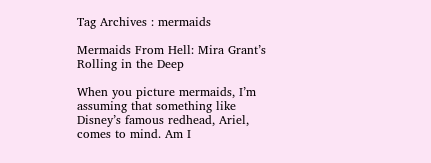Tag Archives : mermaids

Mermaids From Hell: Mira Grant’s Rolling in the Deep

When you picture mermaids, I’m assuming that something like Disney’s famous redhead, Ariel, comes to mind. Am I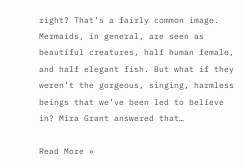right? That’s a fairly common image. Mermaids, in general, are seen as beautiful creatures, half human female, and half elegant fish. But what if they weren’t the gorgeous, singing, harmless beings that we’ve been led to believe in? Mira Grant answered that…

Read More »